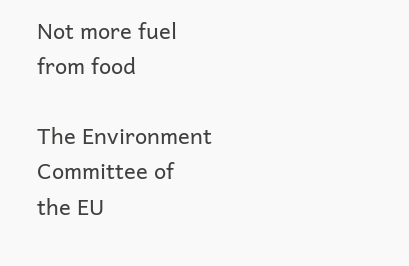Not more fuel from food

The Environment Committee of the EU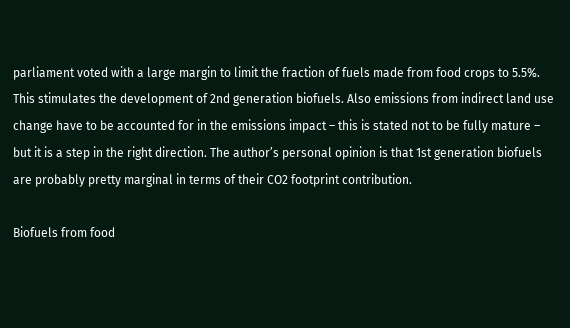parliament voted with a large margin to limit the fraction of fuels made from food crops to 5.5%. This stimulates the development of 2nd generation biofuels. Also emissions from indirect land use change have to be accounted for in the emissions impact – this is stated not to be fully mature – but it is a step in the right direction. The author’s personal opinion is that 1st generation biofuels are probably pretty marginal in terms of their CO2 footprint contribution.

Biofuels from food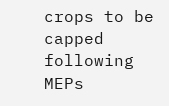crops to be capped following MEPs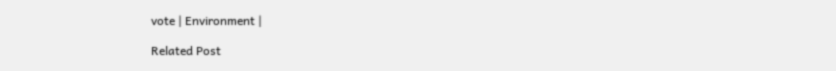vote | Environment |

Related Post